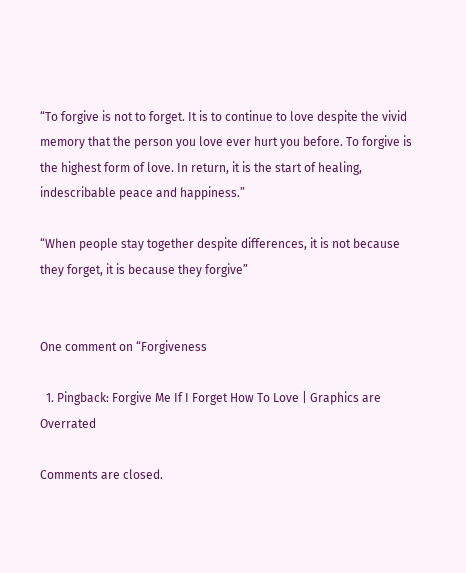“To forgive is not to forget. It is to continue to love despite the vivid memory that the person you love ever hurt you before. To forgive is the highest form of love. In return, it is the start of healing, indescribable peace and happiness.”

“When people stay together despite differences, it is not because they forget, it is because they forgive”


One comment on “Forgiveness

  1. Pingback: Forgive Me If I Forget How To Love | Graphics are Overrated

Comments are closed.